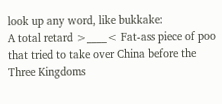look up any word, like bukkake:
A total retard >____< Fat-ass piece of poo that tried to take over China before the Three Kingdoms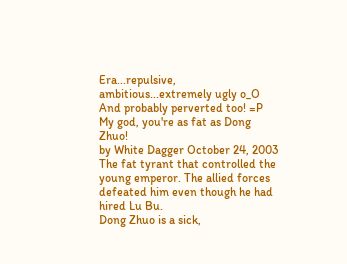Era...repulsive, ambitious...extremely ugly o_O And probably perverted too! =P
My god, you're as fat as Dong Zhuo!
by White Dagger October 24, 2003
The fat tyrant that controlled the young emperor. The allied forces defeated him even though he had hired Lu Bu.
Dong Zhuo is a sick,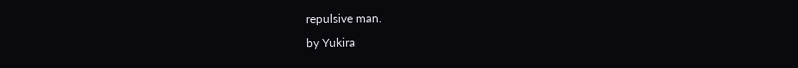repulsive man.
by Yukira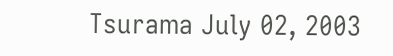Tsurama July 02, 2003